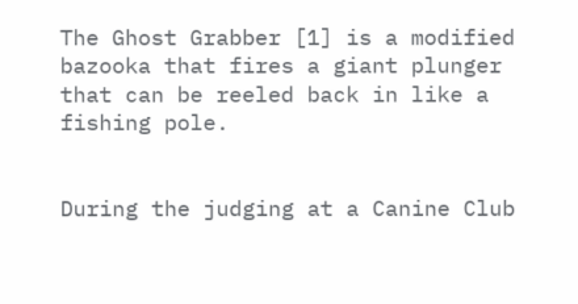The Ghost Grabber [1] is a modified bazooka that fires a giant plunger that can be reeled back in like a fishing pole.


During the judging at a Canine Club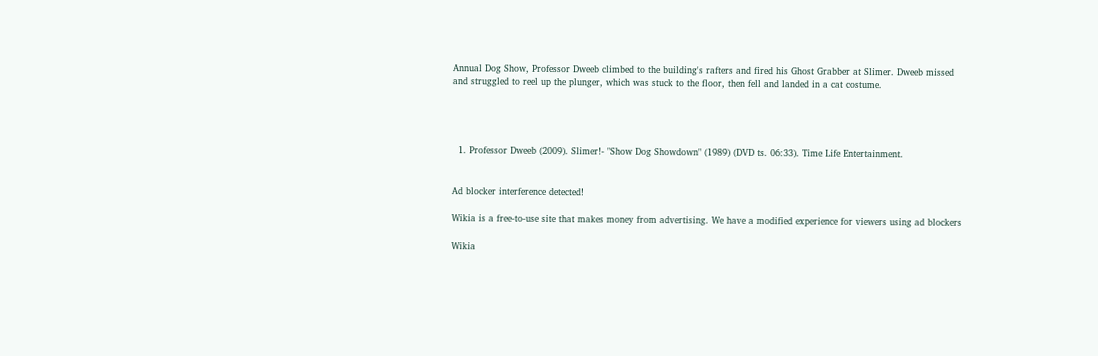Annual Dog Show, Professor Dweeb climbed to the building's rafters and fired his Ghost Grabber at Slimer. Dweeb missed and struggled to reel up the plunger, which was stuck to the floor, then fell and landed in a cat costume.




  1. Professor Dweeb (2009). Slimer!- "Show Dog Showdown" (1989) (DVD ts. 06:33). Time Life Entertainment.


Ad blocker interference detected!

Wikia is a free-to-use site that makes money from advertising. We have a modified experience for viewers using ad blockers

Wikia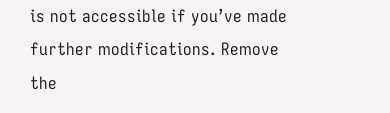is not accessible if you’ve made further modifications. Remove the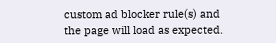custom ad blocker rule(s) and the page will load as expected.